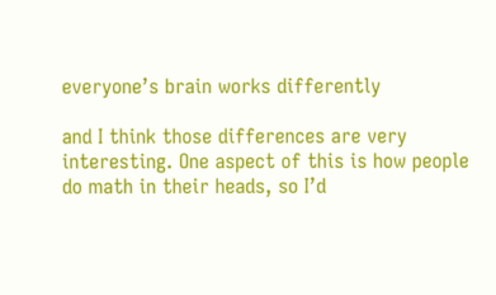everyone’s brain works differently

and I think those differences are very interesting. One aspect of this is how people do math in their heads, so I’d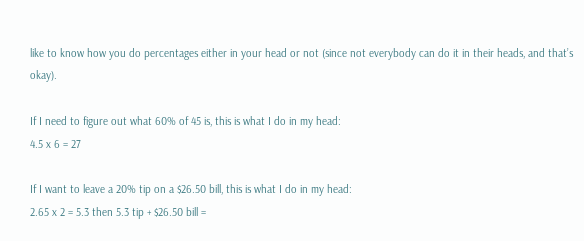like to know how you do percentages either in your head or not (since not everybody can do it in their heads, and that’s okay).

If I need to figure out what 60% of 45 is, this is what I do in my head:
4.5 x 6 = 27

If I want to leave a 20% tip on a $26.50 bill, this is what I do in my head:
2.65 x 2 = 5.3 then 5.3 tip + $26.50 bill =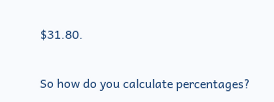$31.80.

So how do you calculate percentages?